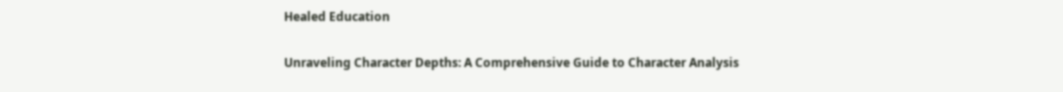Healed Education

Unraveling Character Depths: A Comprehensive Guide to Character Analysis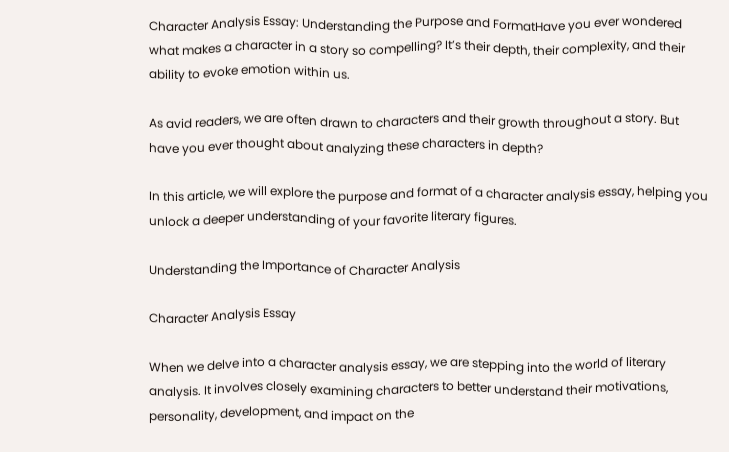Character Analysis Essay: Understanding the Purpose and FormatHave you ever wondered what makes a character in a story so compelling? It’s their depth, their complexity, and their ability to evoke emotion within us.

As avid readers, we are often drawn to characters and their growth throughout a story. But have you ever thought about analyzing these characters in depth?

In this article, we will explore the purpose and format of a character analysis essay, helping you unlock a deeper understanding of your favorite literary figures.

Understanding the Importance of Character Analysis

Character Analysis Essay

When we delve into a character analysis essay, we are stepping into the world of literary analysis. It involves closely examining characters to better understand their motivations, personality, development, and impact on the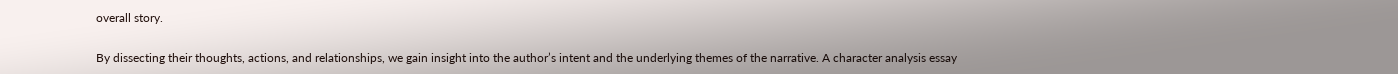overall story.

By dissecting their thoughts, actions, and relationships, we gain insight into the author’s intent and the underlying themes of the narrative. A character analysis essay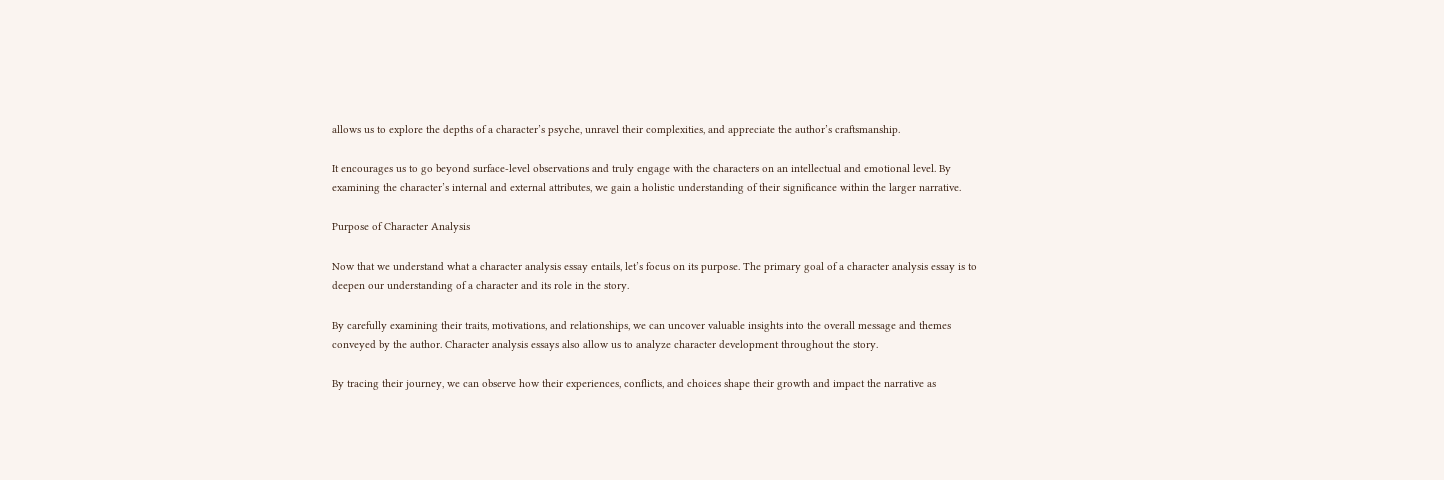allows us to explore the depths of a character’s psyche, unravel their complexities, and appreciate the author’s craftsmanship.

It encourages us to go beyond surface-level observations and truly engage with the characters on an intellectual and emotional level. By examining the character’s internal and external attributes, we gain a holistic understanding of their significance within the larger narrative.

Purpose of Character Analysis

Now that we understand what a character analysis essay entails, let’s focus on its purpose. The primary goal of a character analysis essay is to deepen our understanding of a character and its role in the story.

By carefully examining their traits, motivations, and relationships, we can uncover valuable insights into the overall message and themes conveyed by the author. Character analysis essays also allow us to analyze character development throughout the story.

By tracing their journey, we can observe how their experiences, conflicts, and choices shape their growth and impact the narrative as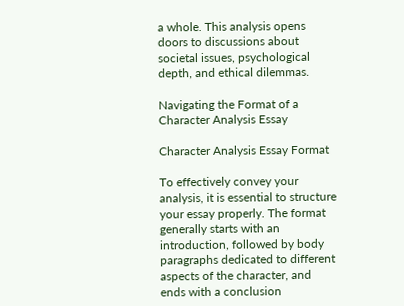a whole. This analysis opens doors to discussions about societal issues, psychological depth, and ethical dilemmas.

Navigating the Format of a Character Analysis Essay

Character Analysis Essay Format

To effectively convey your analysis, it is essential to structure your essay properly. The format generally starts with an introduction, followed by body paragraphs dedicated to different aspects of the character, and ends with a conclusion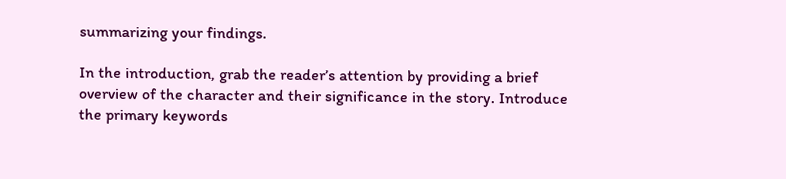summarizing your findings.

In the introduction, grab the reader’s attention by providing a brief overview of the character and their significance in the story. Introduce the primary keywords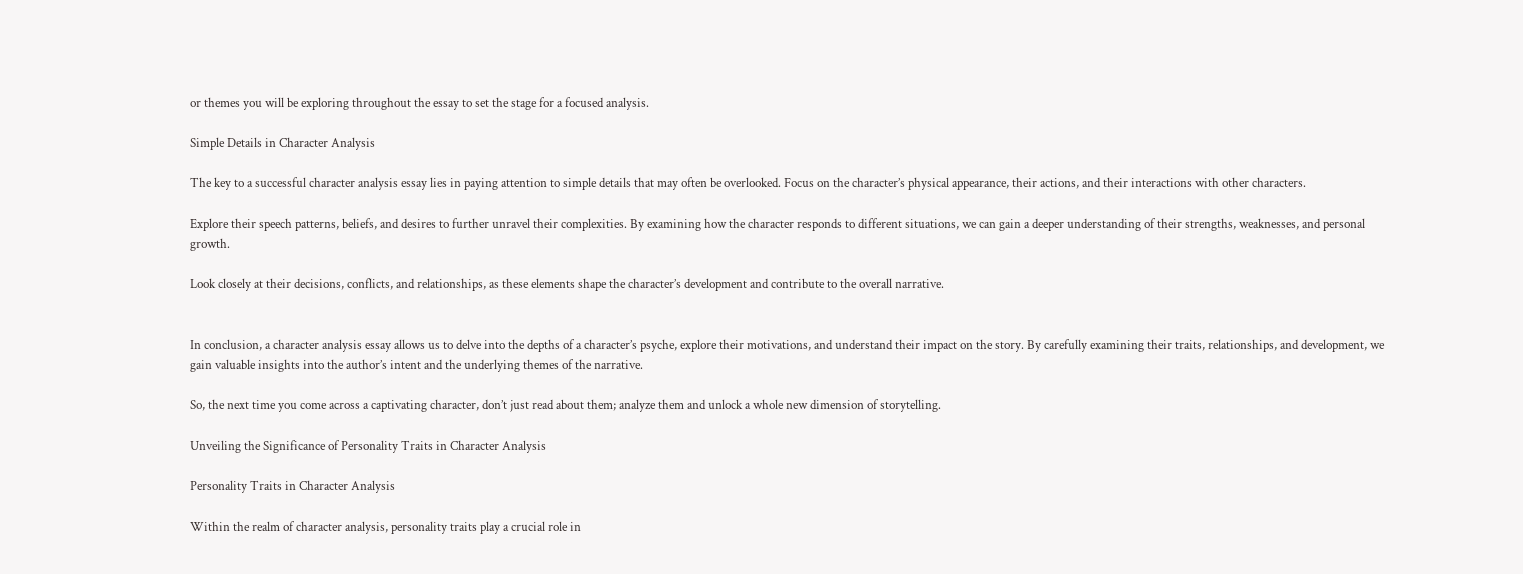or themes you will be exploring throughout the essay to set the stage for a focused analysis.

Simple Details in Character Analysis

The key to a successful character analysis essay lies in paying attention to simple details that may often be overlooked. Focus on the character’s physical appearance, their actions, and their interactions with other characters.

Explore their speech patterns, beliefs, and desires to further unravel their complexities. By examining how the character responds to different situations, we can gain a deeper understanding of their strengths, weaknesses, and personal growth.

Look closely at their decisions, conflicts, and relationships, as these elements shape the character’s development and contribute to the overall narrative.


In conclusion, a character analysis essay allows us to delve into the depths of a character’s psyche, explore their motivations, and understand their impact on the story. By carefully examining their traits, relationships, and development, we gain valuable insights into the author’s intent and the underlying themes of the narrative.

So, the next time you come across a captivating character, don’t just read about them; analyze them and unlock a whole new dimension of storytelling.

Unveiling the Significance of Personality Traits in Character Analysis

Personality Traits in Character Analysis

Within the realm of character analysis, personality traits play a crucial role in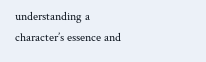understanding a character’s essence and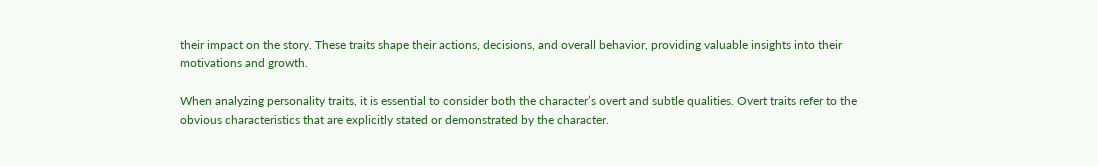their impact on the story. These traits shape their actions, decisions, and overall behavior, providing valuable insights into their motivations and growth.

When analyzing personality traits, it is essential to consider both the character’s overt and subtle qualities. Overt traits refer to the obvious characteristics that are explicitly stated or demonstrated by the character.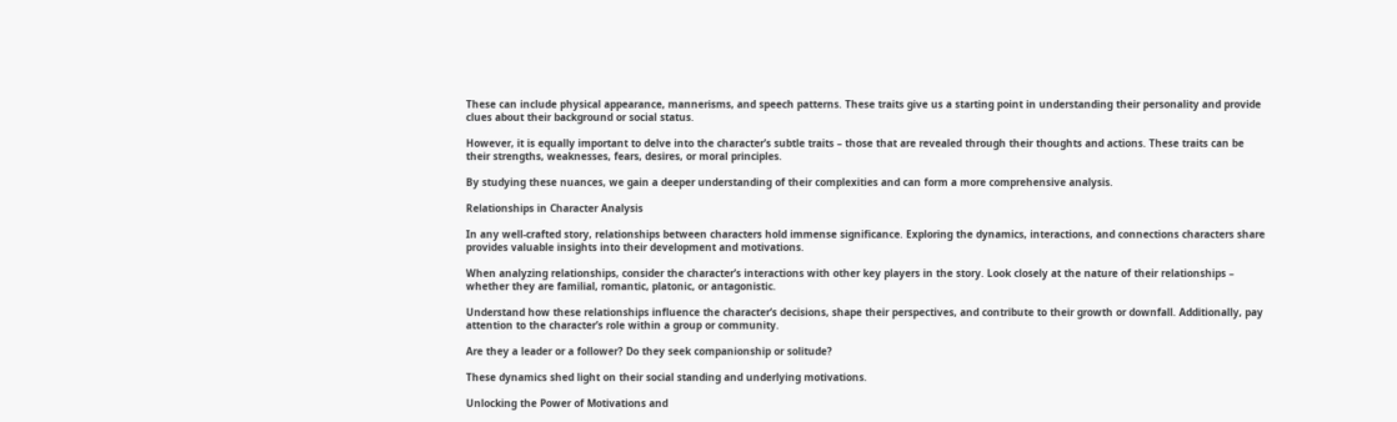These can include physical appearance, mannerisms, and speech patterns. These traits give us a starting point in understanding their personality and provide clues about their background or social status.

However, it is equally important to delve into the character’s subtle traits – those that are revealed through their thoughts and actions. These traits can be their strengths, weaknesses, fears, desires, or moral principles.

By studying these nuances, we gain a deeper understanding of their complexities and can form a more comprehensive analysis.

Relationships in Character Analysis

In any well-crafted story, relationships between characters hold immense significance. Exploring the dynamics, interactions, and connections characters share provides valuable insights into their development and motivations.

When analyzing relationships, consider the character’s interactions with other key players in the story. Look closely at the nature of their relationships – whether they are familial, romantic, platonic, or antagonistic.

Understand how these relationships influence the character’s decisions, shape their perspectives, and contribute to their growth or downfall. Additionally, pay attention to the character’s role within a group or community.

Are they a leader or a follower? Do they seek companionship or solitude?

These dynamics shed light on their social standing and underlying motivations.

Unlocking the Power of Motivations and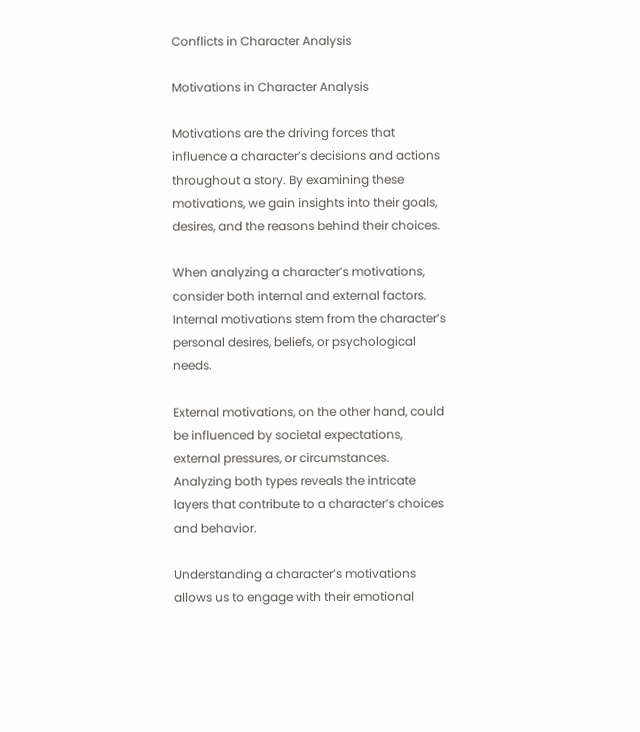Conflicts in Character Analysis

Motivations in Character Analysis

Motivations are the driving forces that influence a character’s decisions and actions throughout a story. By examining these motivations, we gain insights into their goals, desires, and the reasons behind their choices.

When analyzing a character’s motivations, consider both internal and external factors. Internal motivations stem from the character’s personal desires, beliefs, or psychological needs.

External motivations, on the other hand, could be influenced by societal expectations, external pressures, or circumstances. Analyzing both types reveals the intricate layers that contribute to a character’s choices and behavior.

Understanding a character’s motivations allows us to engage with their emotional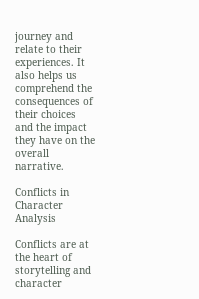journey and relate to their experiences. It also helps us comprehend the consequences of their choices and the impact they have on the overall narrative.

Conflicts in Character Analysis

Conflicts are at the heart of storytelling and character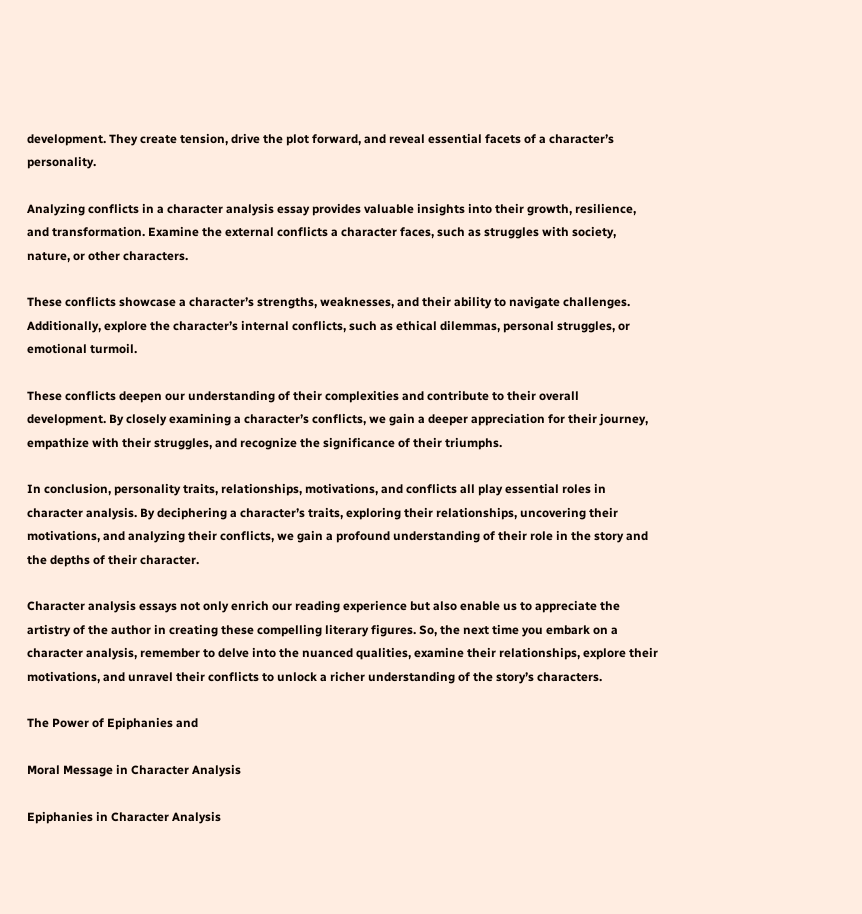development. They create tension, drive the plot forward, and reveal essential facets of a character’s personality.

Analyzing conflicts in a character analysis essay provides valuable insights into their growth, resilience, and transformation. Examine the external conflicts a character faces, such as struggles with society, nature, or other characters.

These conflicts showcase a character’s strengths, weaknesses, and their ability to navigate challenges. Additionally, explore the character’s internal conflicts, such as ethical dilemmas, personal struggles, or emotional turmoil.

These conflicts deepen our understanding of their complexities and contribute to their overall development. By closely examining a character’s conflicts, we gain a deeper appreciation for their journey, empathize with their struggles, and recognize the significance of their triumphs.

In conclusion, personality traits, relationships, motivations, and conflicts all play essential roles in character analysis. By deciphering a character’s traits, exploring their relationships, uncovering their motivations, and analyzing their conflicts, we gain a profound understanding of their role in the story and the depths of their character.

Character analysis essays not only enrich our reading experience but also enable us to appreciate the artistry of the author in creating these compelling literary figures. So, the next time you embark on a character analysis, remember to delve into the nuanced qualities, examine their relationships, explore their motivations, and unravel their conflicts to unlock a richer understanding of the story’s characters.

The Power of Epiphanies and

Moral Message in Character Analysis

Epiphanies in Character Analysis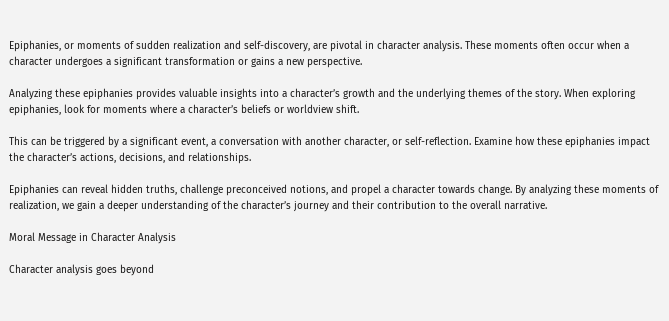Epiphanies, or moments of sudden realization and self-discovery, are pivotal in character analysis. These moments often occur when a character undergoes a significant transformation or gains a new perspective.

Analyzing these epiphanies provides valuable insights into a character’s growth and the underlying themes of the story. When exploring epiphanies, look for moments where a character’s beliefs or worldview shift.

This can be triggered by a significant event, a conversation with another character, or self-reflection. Examine how these epiphanies impact the character’s actions, decisions, and relationships.

Epiphanies can reveal hidden truths, challenge preconceived notions, and propel a character towards change. By analyzing these moments of realization, we gain a deeper understanding of the character’s journey and their contribution to the overall narrative.

Moral Message in Character Analysis

Character analysis goes beyond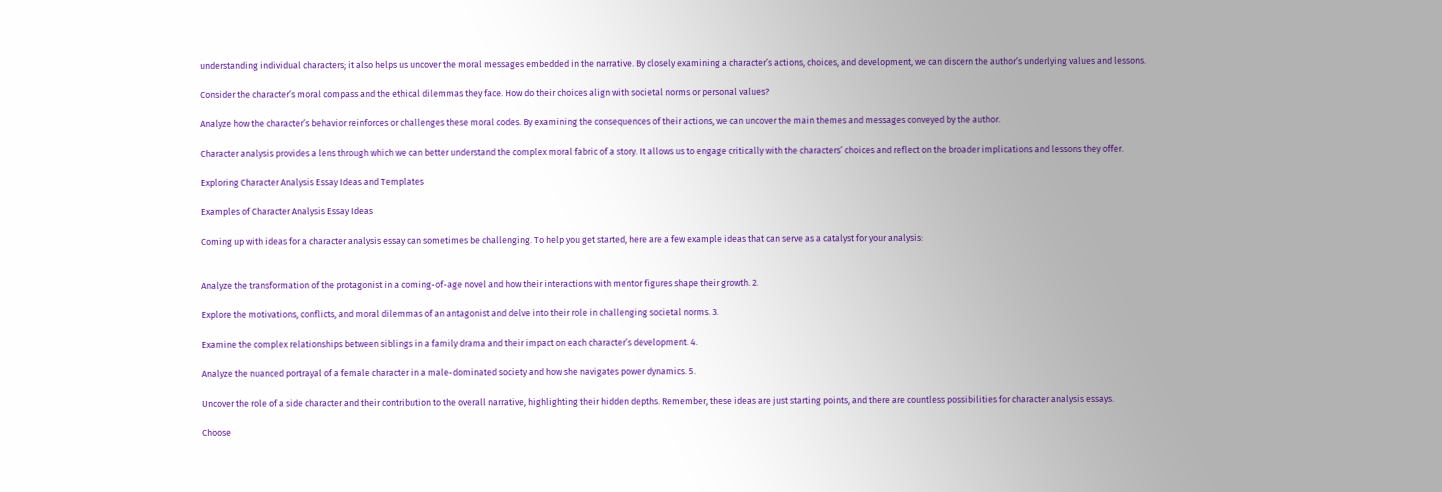understanding individual characters; it also helps us uncover the moral messages embedded in the narrative. By closely examining a character’s actions, choices, and development, we can discern the author’s underlying values and lessons.

Consider the character’s moral compass and the ethical dilemmas they face. How do their choices align with societal norms or personal values?

Analyze how the character’s behavior reinforces or challenges these moral codes. By examining the consequences of their actions, we can uncover the main themes and messages conveyed by the author.

Character analysis provides a lens through which we can better understand the complex moral fabric of a story. It allows us to engage critically with the characters’ choices and reflect on the broader implications and lessons they offer.

Exploring Character Analysis Essay Ideas and Templates

Examples of Character Analysis Essay Ideas

Coming up with ideas for a character analysis essay can sometimes be challenging. To help you get started, here are a few example ideas that can serve as a catalyst for your analysis:


Analyze the transformation of the protagonist in a coming-of-age novel and how their interactions with mentor figures shape their growth. 2.

Explore the motivations, conflicts, and moral dilemmas of an antagonist and delve into their role in challenging societal norms. 3.

Examine the complex relationships between siblings in a family drama and their impact on each character’s development. 4.

Analyze the nuanced portrayal of a female character in a male-dominated society and how she navigates power dynamics. 5.

Uncover the role of a side character and their contribution to the overall narrative, highlighting their hidden depths. Remember, these ideas are just starting points, and there are countless possibilities for character analysis essays.

Choose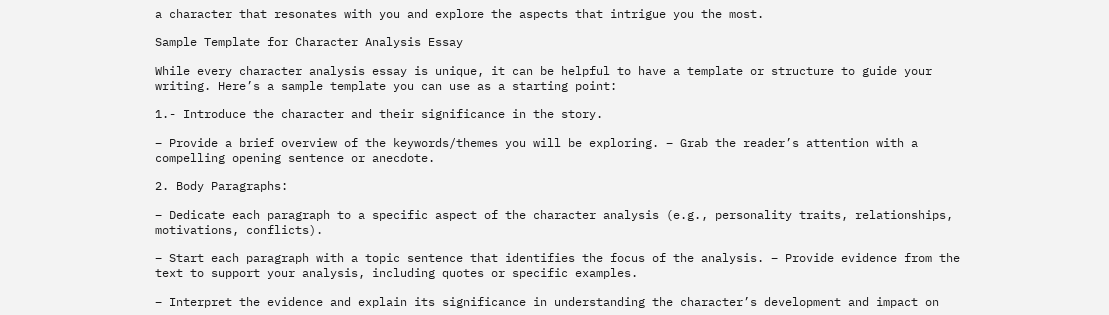a character that resonates with you and explore the aspects that intrigue you the most.

Sample Template for Character Analysis Essay

While every character analysis essay is unique, it can be helpful to have a template or structure to guide your writing. Here’s a sample template you can use as a starting point:

1.- Introduce the character and their significance in the story.

– Provide a brief overview of the keywords/themes you will be exploring. – Grab the reader’s attention with a compelling opening sentence or anecdote.

2. Body Paragraphs:

– Dedicate each paragraph to a specific aspect of the character analysis (e.g., personality traits, relationships, motivations, conflicts).

– Start each paragraph with a topic sentence that identifies the focus of the analysis. – Provide evidence from the text to support your analysis, including quotes or specific examples.

– Interpret the evidence and explain its significance in understanding the character’s development and impact on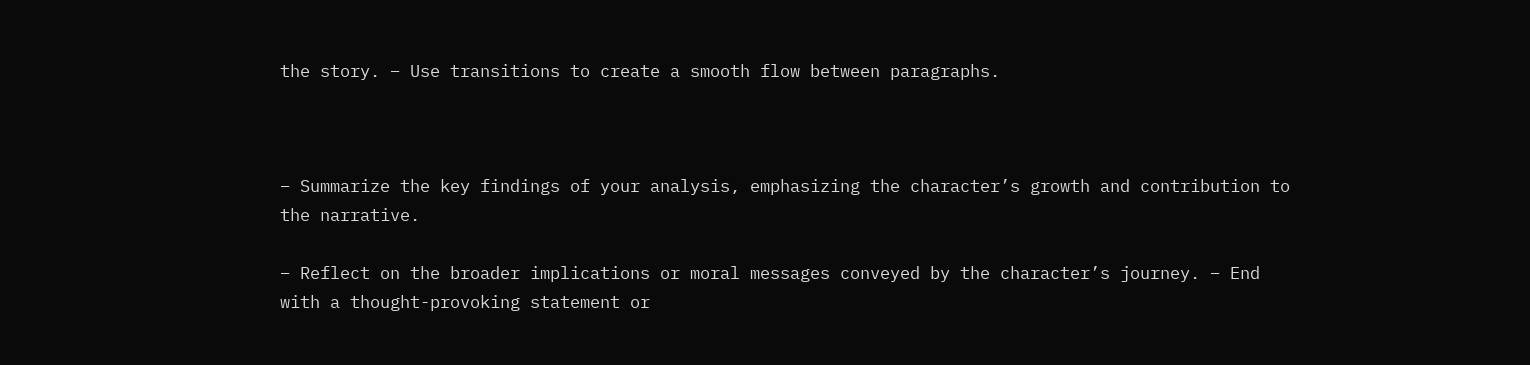the story. – Use transitions to create a smooth flow between paragraphs.



– Summarize the key findings of your analysis, emphasizing the character’s growth and contribution to the narrative.

– Reflect on the broader implications or moral messages conveyed by the character’s journey. – End with a thought-provoking statement or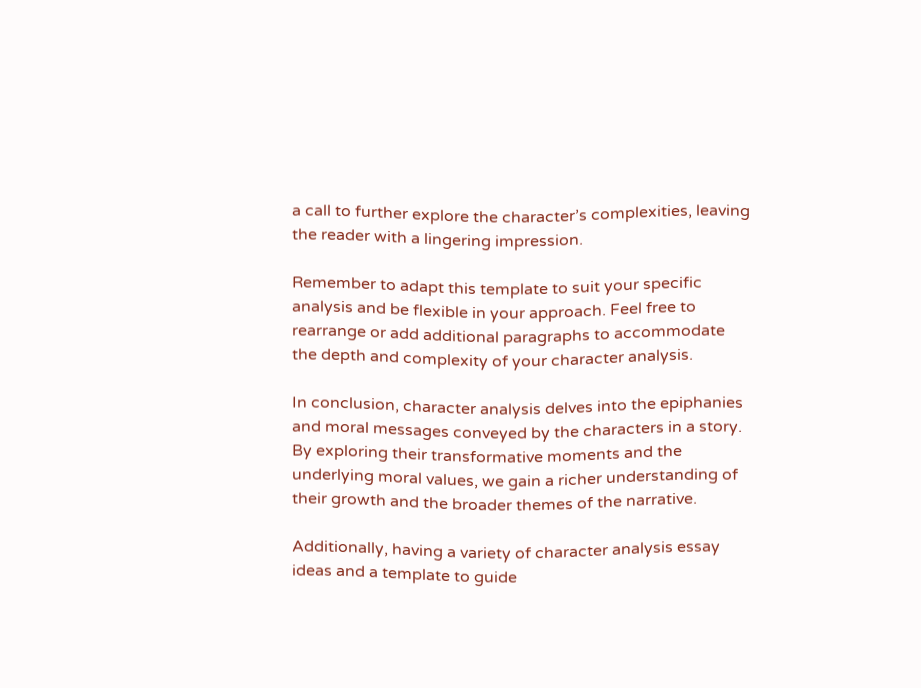a call to further explore the character’s complexities, leaving the reader with a lingering impression.

Remember to adapt this template to suit your specific analysis and be flexible in your approach. Feel free to rearrange or add additional paragraphs to accommodate the depth and complexity of your character analysis.

In conclusion, character analysis delves into the epiphanies and moral messages conveyed by the characters in a story. By exploring their transformative moments and the underlying moral values, we gain a richer understanding of their growth and the broader themes of the narrative.

Additionally, having a variety of character analysis essay ideas and a template to guide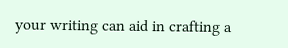your writing can aid in crafting a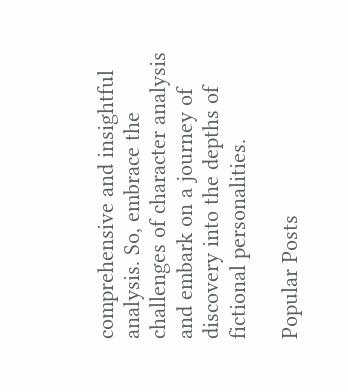comprehensive and insightful analysis. So, embrace the challenges of character analysis and embark on a journey of discovery into the depths of fictional personalities.

Popular Posts